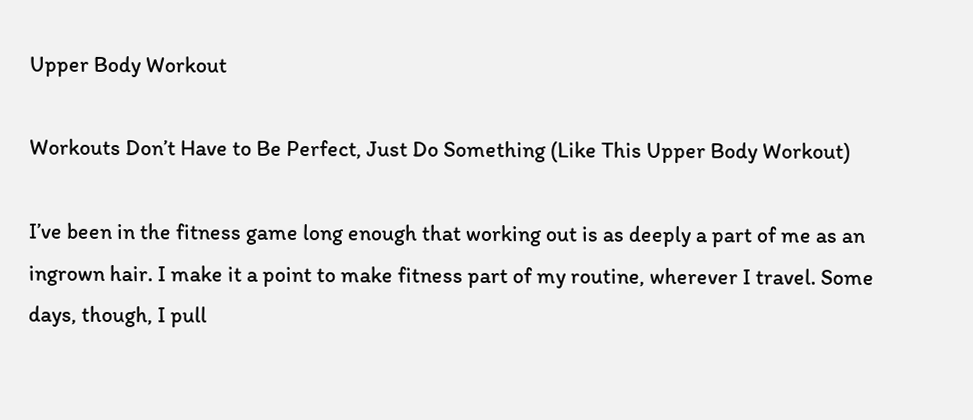Upper Body Workout

Workouts Don’t Have to Be Perfect, Just Do Something (Like This Upper Body Workout)

I’ve been in the fitness game long enough that working out is as deeply a part of me as an ingrown hair. I make it a point to make fitness part of my routine, wherever I travel. Some days, though, I pull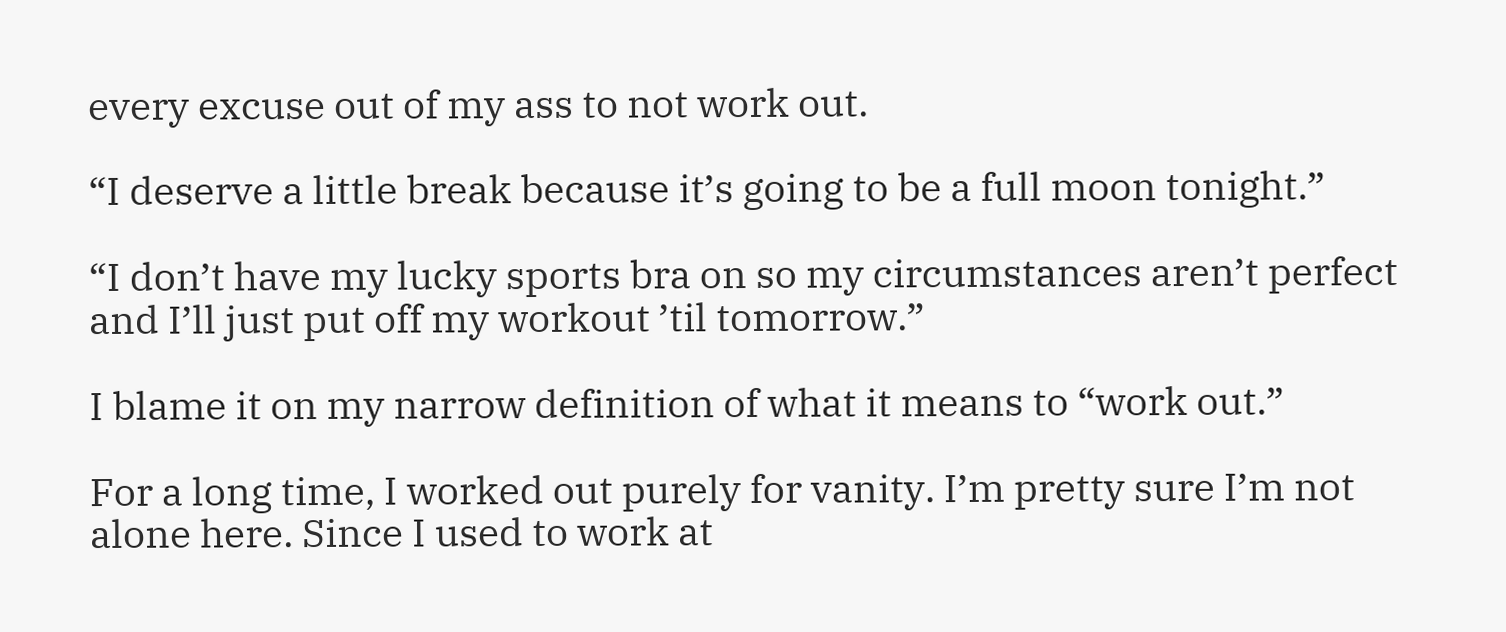every excuse out of my ass to not work out.

“I deserve a little break because it’s going to be a full moon tonight.”

“I don’t have my lucky sports bra on so my circumstances aren’t perfect and I’ll just put off my workout ’til tomorrow.”

I blame it on my narrow definition of what it means to “work out.”

For a long time, I worked out purely for vanity. I’m pretty sure I’m not alone here. Since I used to work at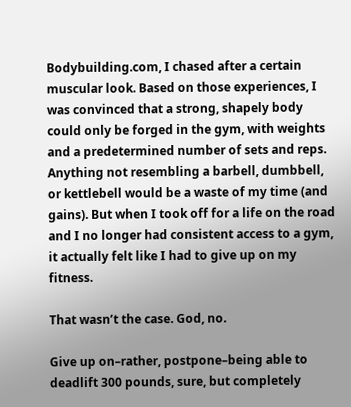Bodybuilding.com, I chased after a certain muscular look. Based on those experiences, I was convinced that a strong, shapely body could only be forged in the gym, with weights and a predetermined number of sets and reps. Anything not resembling a barbell, dumbbell, or kettlebell would be a waste of my time (and gains). But when I took off for a life on the road and I no longer had consistent access to a gym, it actually felt like I had to give up on my fitness.

That wasn’t the case. God, no.

Give up on–rather, postpone–being able to deadlift 300 pounds, sure, but completely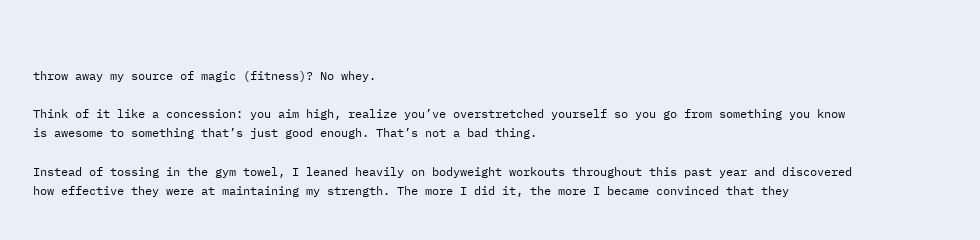throw away my source of magic (fitness)? No whey.

Think of it like a concession: you aim high, realize you’ve overstretched yourself so you go from something you know is awesome to something that’s just good enough. That’s not a bad thing.

Instead of tossing in the gym towel, I leaned heavily on bodyweight workouts throughout this past year and discovered how effective they were at maintaining my strength. The more I did it, the more I became convinced that they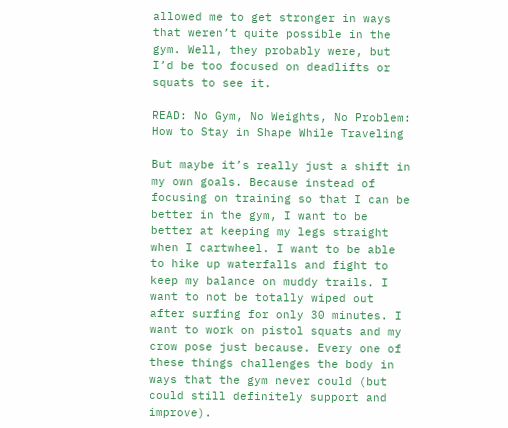allowed me to get stronger in ways that weren’t quite possible in the gym. Well, they probably were, but I’d be too focused on deadlifts or squats to see it.

READ: No Gym, No Weights, No Problem: How to Stay in Shape While Traveling

But maybe it’s really just a shift in my own goals. Because instead of focusing on training so that I can be better in the gym, I want to be better at keeping my legs straight when I cartwheel. I want to be able to hike up waterfalls and fight to keep my balance on muddy trails. I want to not be totally wiped out after surfing for only 30 minutes. I want to work on pistol squats and my crow pose just because. Every one of these things challenges the body in ways that the gym never could (but could still definitely support and improve).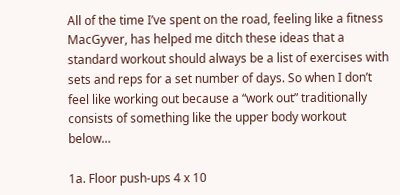All of the time I’ve spent on the road, feeling like a fitness MacGyver, has helped me ditch these ideas that a standard workout should always be a list of exercises with sets and reps for a set number of days. So when I don’t feel like working out because a “work out” traditionally consists of something like the upper body workout below…

1a. Floor push-ups 4 x 10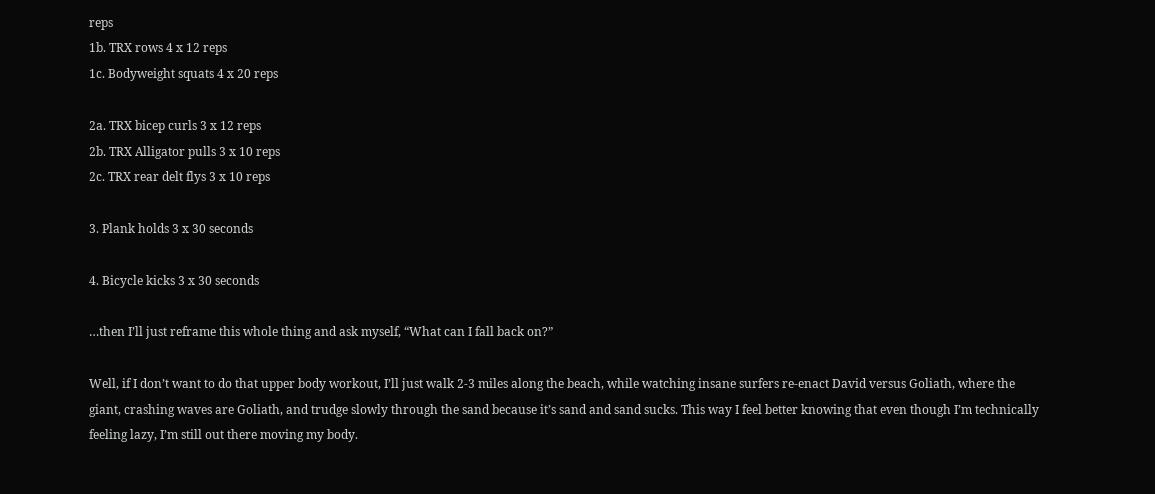reps
1b. TRX rows 4 x 12 reps
1c. Bodyweight squats 4 x 20 reps

2a. TRX bicep curls 3 x 12 reps
2b. TRX Alligator pulls 3 x 10 reps
2c. TRX rear delt flys 3 x 10 reps

3. Plank holds 3 x 30 seconds

4. Bicycle kicks 3 x 30 seconds

…then I’ll just reframe this whole thing and ask myself, “What can I fall back on?”

Well, if I don’t want to do that upper body workout, I’ll just walk 2-3 miles along the beach, while watching insane surfers re-enact David versus Goliath, where the giant, crashing waves are Goliath, and trudge slowly through the sand because it’s sand and sand sucks. This way I feel better knowing that even though I’m technically feeling lazy, I’m still out there moving my body.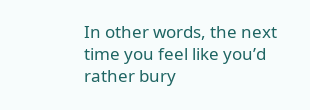In other words, the next time you feel like you’d rather bury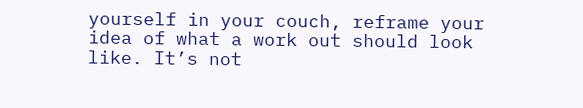yourself in your couch, reframe your idea of what a work out should look like. It’s not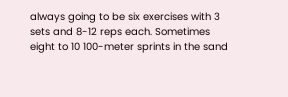always going to be six exercises with 3 sets and 8-12 reps each. Sometimes eight to 10 100-meter sprints in the sand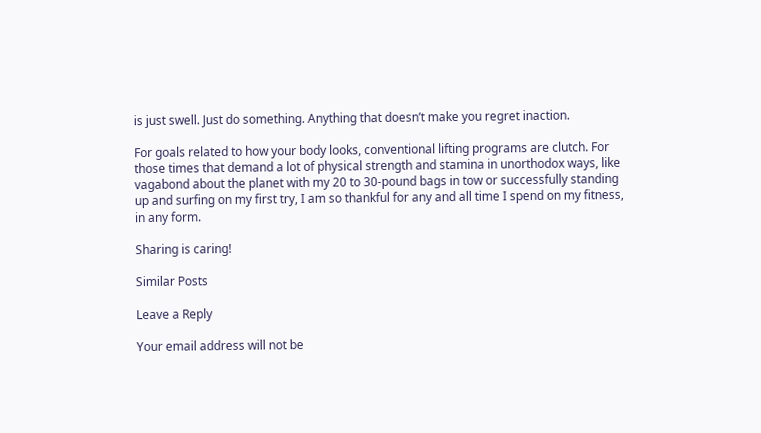is just swell. Just do something. Anything that doesn’t make you regret inaction.

For goals related to how your body looks, conventional lifting programs are clutch. For those times that demand a lot of physical strength and stamina in unorthodox ways, like vagabond about the planet with my 20 to 30-pound bags in tow or successfully standing up and surfing on my first try, I am so thankful for any and all time I spend on my fitness, in any form.

Sharing is caring!

Similar Posts

Leave a Reply

Your email address will not be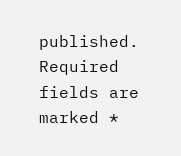published. Required fields are marked *